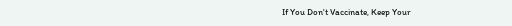If You Don't Vaccinate, Keep Your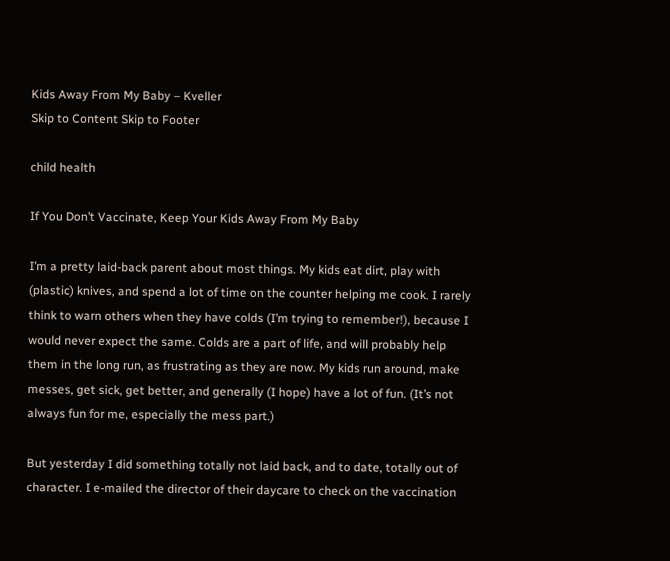Kids Away From My Baby – Kveller
Skip to Content Skip to Footer

child health

If You Don’t Vaccinate, Keep Your Kids Away From My Baby

I’m a pretty laid-back parent about most things. My kids eat dirt, play with (plastic) knives, and spend a lot of time on the counter helping me cook. I rarely think to warn others when they have colds (I’m trying to remember!), because I would never expect the same. Colds are a part of life, and will probably help them in the long run, as frustrating as they are now. My kids run around, make messes, get sick, get better, and generally (I hope) have a lot of fun. (It’s not always fun for me, especially the mess part.)

But yesterday I did something totally not laid back, and to date, totally out of character. I e-mailed the director of their daycare to check on the vaccination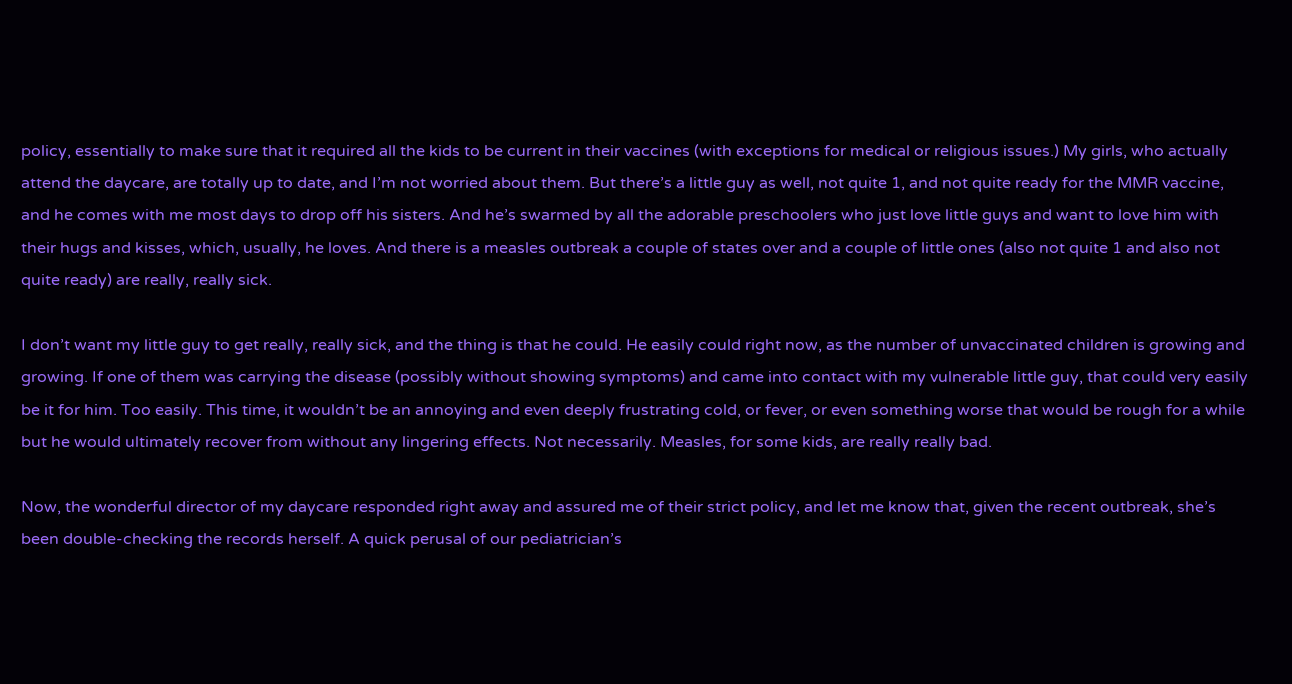policy, essentially to make sure that it required all the kids to be current in their vaccines (with exceptions for medical or religious issues.) My girls, who actually attend the daycare, are totally up to date, and I’m not worried about them. But there’s a little guy as well, not quite 1, and not quite ready for the MMR vaccine, and he comes with me most days to drop off his sisters. And he’s swarmed by all the adorable preschoolers who just love little guys and want to love him with their hugs and kisses, which, usually, he loves. And there is a measles outbreak a couple of states over and a couple of little ones (also not quite 1 and also not quite ready) are really, really sick.

I don’t want my little guy to get really, really sick, and the thing is that he could. He easily could right now, as the number of unvaccinated children is growing and growing. If one of them was carrying the disease (possibly without showing symptoms) and came into contact with my vulnerable little guy, that could very easily be it for him. Too easily. This time, it wouldn’t be an annoying and even deeply frustrating cold, or fever, or even something worse that would be rough for a while but he would ultimately recover from without any lingering effects. Not necessarily. Measles, for some kids, are really really bad.

Now, the wonderful director of my daycare responded right away and assured me of their strict policy, and let me know that, given the recent outbreak, she’s been double-checking the records herself. A quick perusal of our pediatrician’s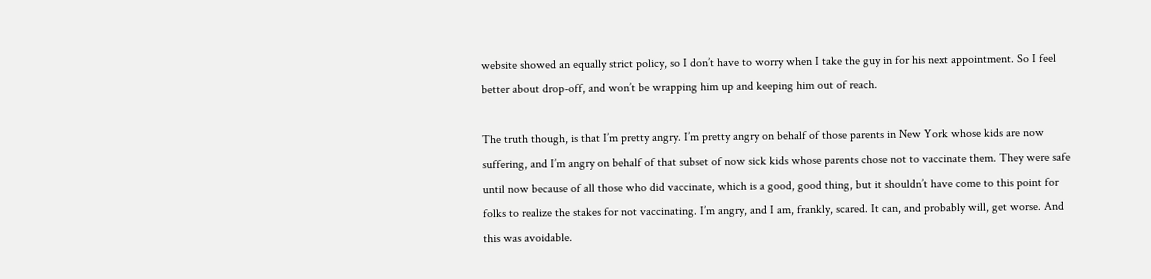website showed an equally strict policy, so I don’t have to worry when I take the guy in for his next appointment. So I feel better about drop-off, and won’t be wrapping him up and keeping him out of reach.

The truth though, is that I’m pretty angry. I’m pretty angry on behalf of those parents in New York whose kids are now suffering, and I’m angry on behalf of that subset of now sick kids whose parents chose not to vaccinate them. They were safe until now because of all those who did vaccinate, which is a good, good thing, but it shouldn’t have come to this point for folks to realize the stakes for not vaccinating. I’m angry, and I am, frankly, scared. It can, and probably will, get worse. And this was avoidable.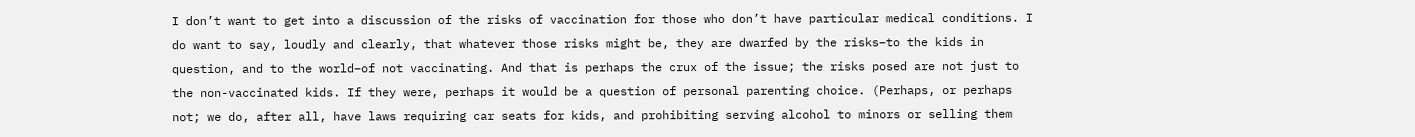I don’t want to get into a discussion of the risks of vaccination for those who don’t have particular medical conditions. I do want to say, loudly and clearly, that whatever those risks might be, they are dwarfed by the risks–to the kids in question, and to the world–of not vaccinating. And that is perhaps the crux of the issue; the risks posed are not just to the non-vaccinated kids. If they were, perhaps it would be a question of personal parenting choice. (Perhaps, or perhaps not; we do, after all, have laws requiring car seats for kids, and prohibiting serving alcohol to minors or selling them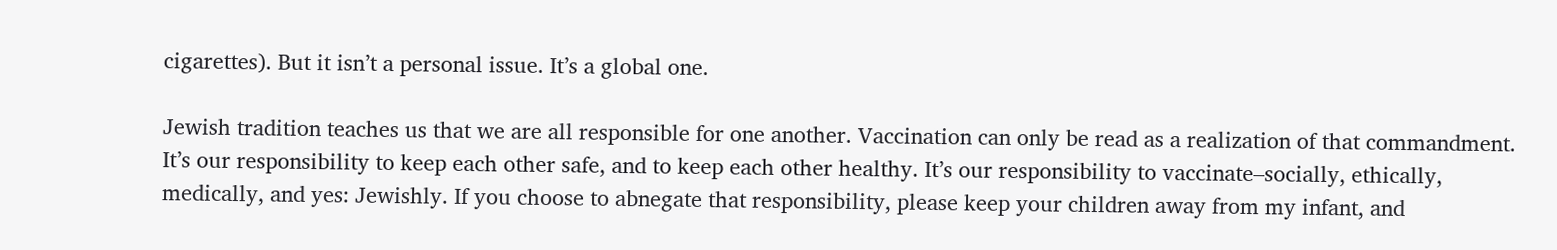cigarettes). But it isn’t a personal issue. It’s a global one.

Jewish tradition teaches us that we are all responsible for one another. Vaccination can only be read as a realization of that commandment. It’s our responsibility to keep each other safe, and to keep each other healthy. It’s our responsibility to vaccinate–socially, ethically, medically, and yes: Jewishly. If you choose to abnegate that responsibility, please keep your children away from my infant, and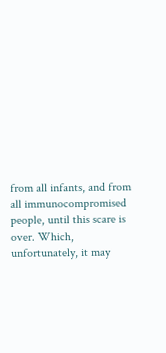from all infants, and from all immunocompromised people, until this scare is over. Which, unfortunately, it may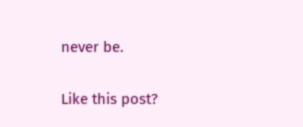never be.

Like this post?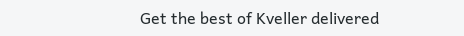Get the best of Kveller delivered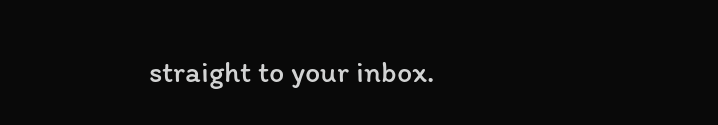straight to your inbox.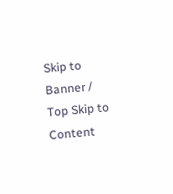Skip to Banner / Top Skip to Content